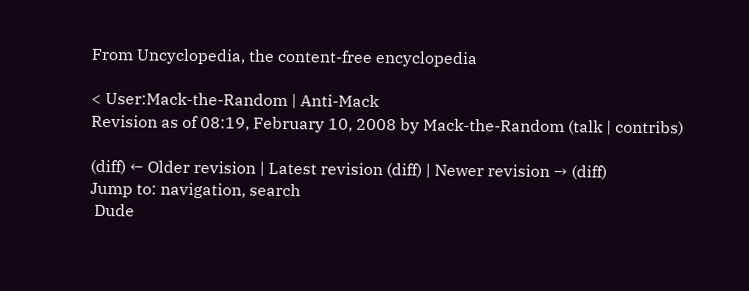From Uncyclopedia, the content-free encyclopedia

< User:Mack-the-Random | Anti-Mack
Revision as of 08:19, February 10, 2008 by Mack-the-Random (talk | contribs)

(diff) ← Older revision | Latest revision (diff) | Newer revision → (diff)
Jump to: navigation, search
 Dude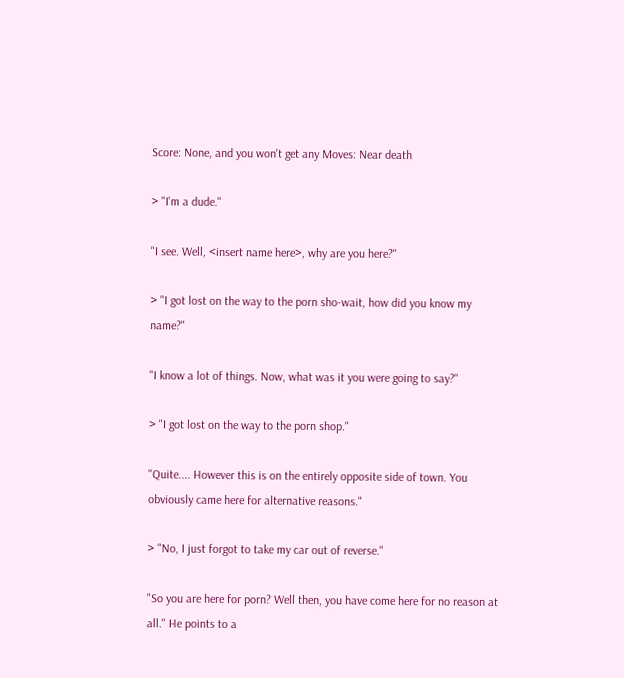Score: None, and you won't get any Moves: Near death

> "I'm a dude."

"I see. Well, <insert name here>, why are you here?"

> "I got lost on the way to the porn sho-wait, how did you know my name?"

"I know a lot of things. Now, what was it you were going to say?"

> "I got lost on the way to the porn shop."

"Quite.... However this is on the entirely opposite side of town. You obviously came here for alternative reasons."

> "No, I just forgot to take my car out of reverse."

"So you are here for porn? Well then, you have come here for no reason at all." He points to a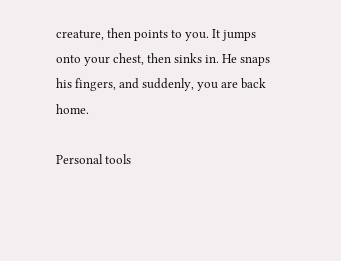creature, then points to you. It jumps onto your chest, then sinks in. He snaps his fingers, and suddenly, you are back home.

Personal tools